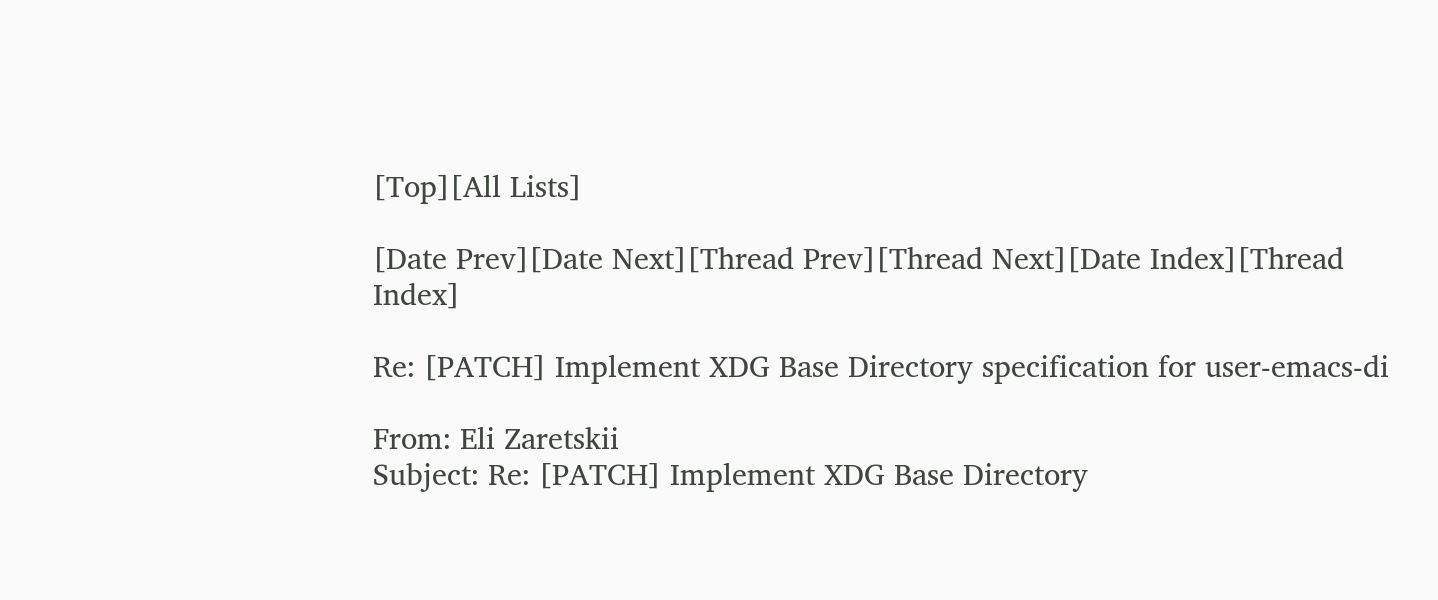[Top][All Lists]

[Date Prev][Date Next][Thread Prev][Thread Next][Date Index][Thread Index]

Re: [PATCH] Implement XDG Base Directory specification for user-emacs-di

From: Eli Zaretskii
Subject: Re: [PATCH] Implement XDG Base Directory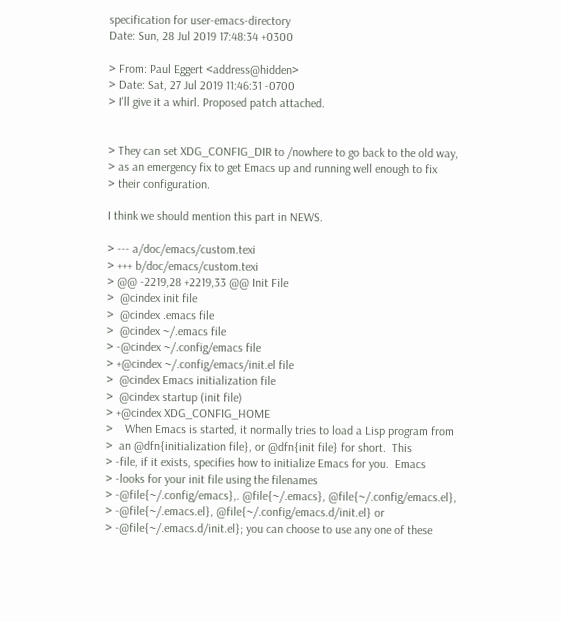specification for user-emacs-directory
Date: Sun, 28 Jul 2019 17:48:34 +0300

> From: Paul Eggert <address@hidden>
> Date: Sat, 27 Jul 2019 11:46:31 -0700
> I'll give it a whirl. Proposed patch attached.


> They can set XDG_CONFIG_DIR to /nowhere to go back to the old way,
> as an emergency fix to get Emacs up and running well enough to fix
> their configuration.

I think we should mention this part in NEWS.

> --- a/doc/emacs/custom.texi
> +++ b/doc/emacs/custom.texi
> @@ -2219,28 +2219,33 @@ Init File
>  @cindex init file
>  @cindex .emacs file
>  @cindex ~/.emacs file
> -@cindex ~/.config/emacs file
> +@cindex ~/.config/emacs/init.el file
>  @cindex Emacs initialization file
>  @cindex startup (init file)
> +@cindex XDG_CONFIG_HOME
>    When Emacs is started, it normally tries to load a Lisp program from
>  an @dfn{initialization file}, or @dfn{init file} for short.  This
> -file, if it exists, specifies how to initialize Emacs for you.  Emacs
> -looks for your init file using the filenames
> -@file{~/.config/emacs},. @file{~/.emacs}, @file{~/.config/emacs.el},
> -@file{~/.emacs.el}, @file{~/.config/emacs.d/init.el} or
> -@file{~/.emacs.d/init.el}; you can choose to use any one of these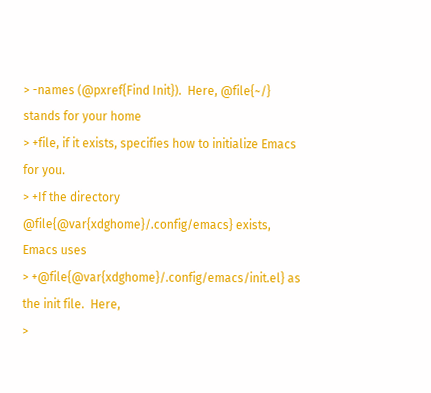> -names (@pxref{Find Init}).  Here, @file{~/} stands for your home
> +file, if it exists, specifies how to initialize Emacs for you.
> +If the directory @file{@var{xdghome}/.config/emacs} exists, Emacs uses
> +@file{@var{xdghome}/.config/emacs/init.el} as the init file.  Here,
>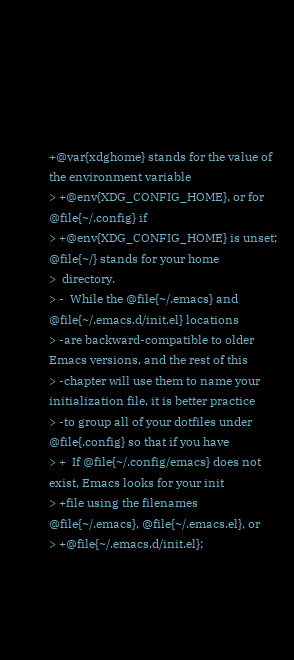+@var{xdghome} stands for the value of the environment variable
> +@env{XDG_CONFIG_HOME}, or for @file{~/.config} if
> +@env{XDG_CONFIG_HOME} is unset; @file{~/} stands for your home
>  directory.
> -  While the @file{~/.emacs} and @file{~/.emacs.d/init.el} locations
> -are backward-compatible to older Emacs versions, and the rest of this
> -chapter will use them to name your initialization file, it is better practice
> -to group all of your dotfiles under @file{.config} so that if you have
> +  If @file{~/.config/emacs} does not exist, Emacs looks for your init
> +file using the filenames @file{~/.emacs}, @file{~/.emacs.el}, or
> +@file{~/.emacs.d/init.el};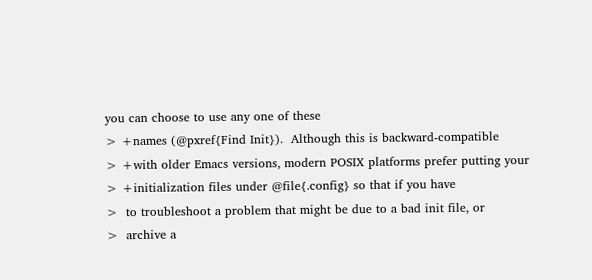you can choose to use any one of these
> +names (@pxref{Find Init}).  Although this is backward-compatible
> +with older Emacs versions, modern POSIX platforms prefer putting your
> +initialization files under @file{.config} so that if you have
>  to troubleshoot a problem that might be due to a bad init file, or
>  archive a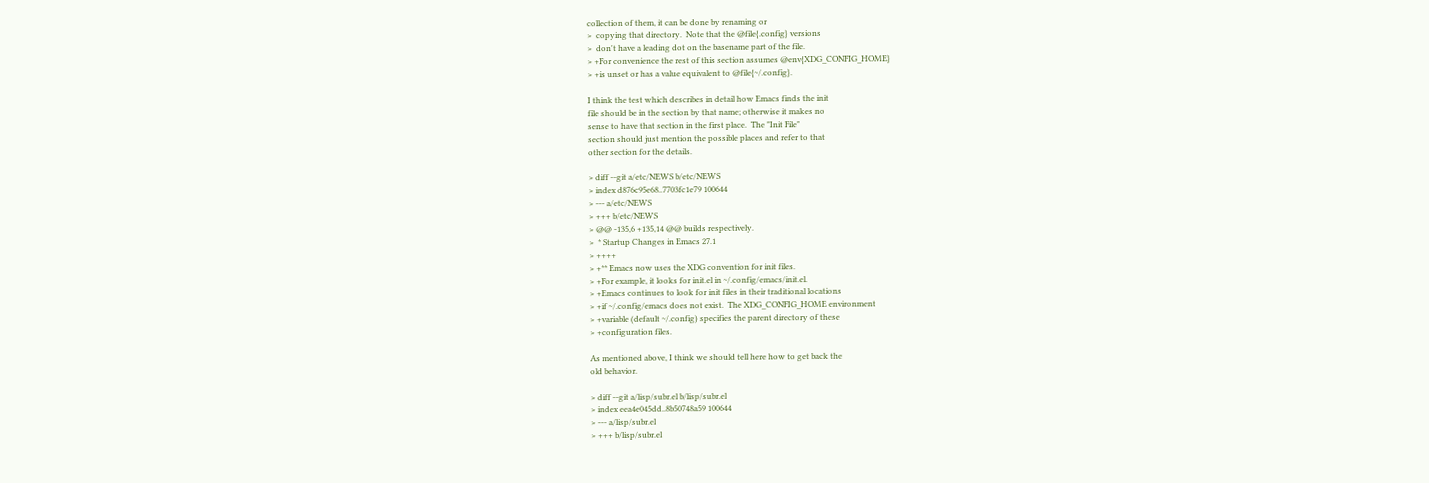collection of them, it can be done by renaming or
>  copying that directory.  Note that the @file{.config} versions
>  don't have a leading dot on the basename part of the file.
> +For convenience the rest of this section assumes @env{XDG_CONFIG_HOME}
> +is unset or has a value equivalent to @file{~/.config}.

I think the test which describes in detail how Emacs finds the init
file should be in the section by that name; otherwise it makes no
sense to have that section in the first place.  The "Init File"
section should just mention the possible places and refer to that
other section for the details.

> diff --git a/etc/NEWS b/etc/NEWS
> index d876c95e68..7703fc1e79 100644
> --- a/etc/NEWS
> +++ b/etc/NEWS
> @@ -135,6 +135,14 @@ builds respectively.
>  * Startup Changes in Emacs 27.1
> ++++
> +** Emacs now uses the XDG convention for init files.
> +For example, it looks for init.el in ~/.config/emacs/init.el.
> +Emacs continues to look for init files in their traditional locations
> +if ~/.config/emacs does not exist.  The XDG_CONFIG_HOME environment
> +variable (default ~/.config) specifies the parent directory of these
> +configuration files.

As mentioned above, I think we should tell here how to get back the
old behavior.

> diff --git a/lisp/subr.el b/lisp/subr.el
> index eea4e045dd..8b50748a59 100644
> --- a/lisp/subr.el
> +++ b/lisp/subr.el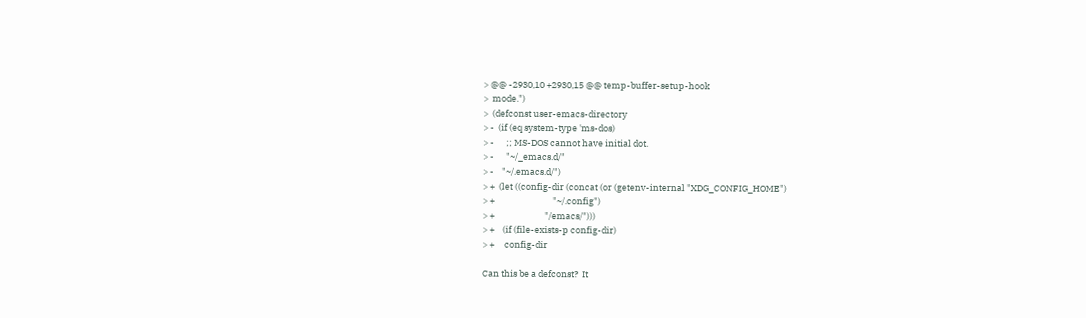> @@ -2930,10 +2930,15 @@ temp-buffer-setup-hook
>  mode.")
>  (defconst user-emacs-directory
> -  (if (eq system-type 'ms-dos)
> -      ;; MS-DOS cannot have initial dot.
> -      "~/_emacs.d/"
> -    "~/.emacs.d/")
> +  (let ((config-dir (concat (or (getenv-internal "XDG_CONFIG_HOME")
> +                             "~/.config")
> +                         "/emacs/")))
> +    (if (file-exists-p config-dir)
> +     config-dir

Can this be a defconst?  It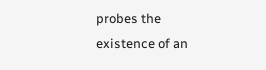probes the existence of an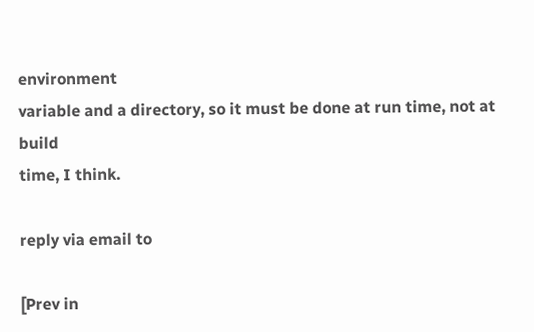environment
variable and a directory, so it must be done at run time, not at build
time, I think.

reply via email to

[Prev in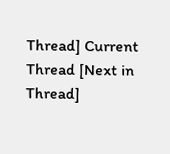Thread] Current Thread [Next in Thread]